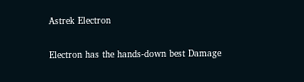Astrek Electron

Electron has the hands-down best Damage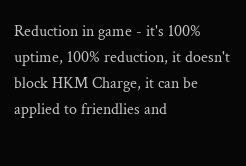Reduction in game - it's 100% uptime, 100% reduction, it doesn't block HKM Charge, it can be applied to friendlies and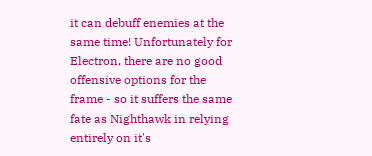it can debuff enemies at the same time! Unfortunately for Electron, there are no good offensive options for the frame - so it suffers the same fate as Nighthawk in relying entirely on it's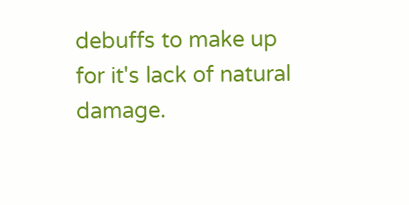debuffs to make up for it's lack of natural damage.